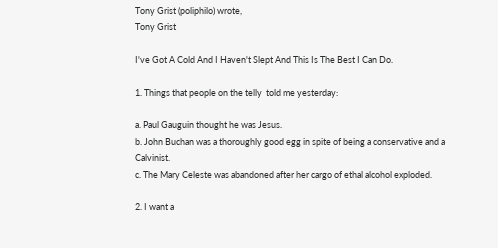Tony Grist (poliphilo) wrote,
Tony Grist

I've Got A Cold And I Haven't Slept And This Is The Best I Can Do.

1. Things that people on the telly  told me yesterday:

a. Paul Gauguin thought he was Jesus.
b. John Buchan was a thoroughly good egg in spite of being a conservative and a Calvinist.
c. The Mary Celeste was abandoned after her cargo of ethal alcohol exploded.

2. I want a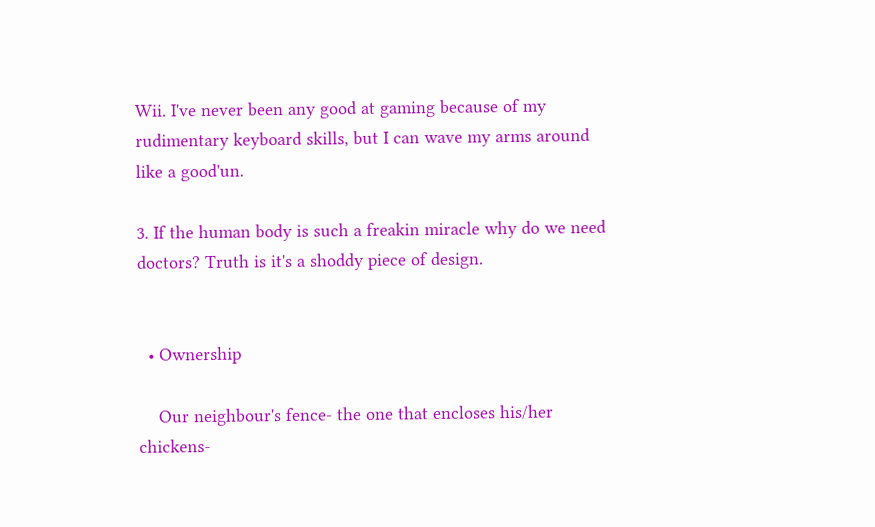Wii. I've never been any good at gaming because of my rudimentary keyboard skills, but I can wave my arms around like a good'un.

3. If the human body is such a freakin miracle why do we need doctors? Truth is it's a shoddy piece of design.


  • Ownership

    Our neighbour's fence- the one that encloses his/her chickens-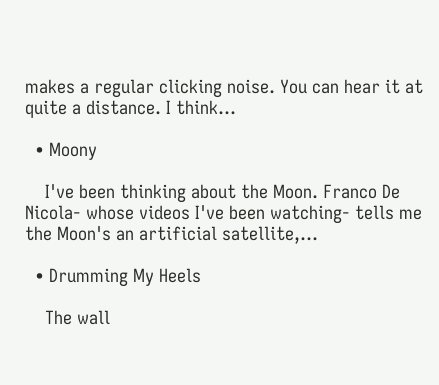makes a regular clicking noise. You can hear it at quite a distance. I think…

  • Moony

    I've been thinking about the Moon. Franco De Nicola- whose videos I've been watching- tells me the Moon's an artificial satellite,…

  • Drumming My Heels

    The wall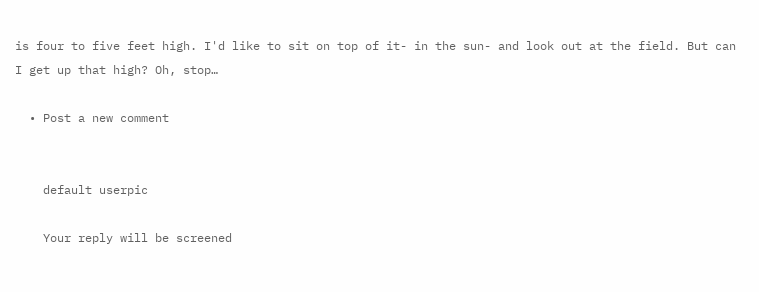is four to five feet high. I'd like to sit on top of it- in the sun- and look out at the field. But can I get up that high? Oh, stop…

  • Post a new comment


    default userpic

    Your reply will be screened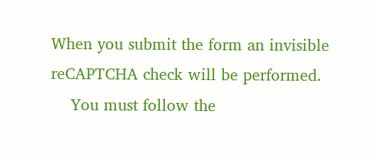When you submit the form an invisible reCAPTCHA check will be performed.
    You must follow the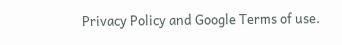Privacy Policy and Google Terms of use.